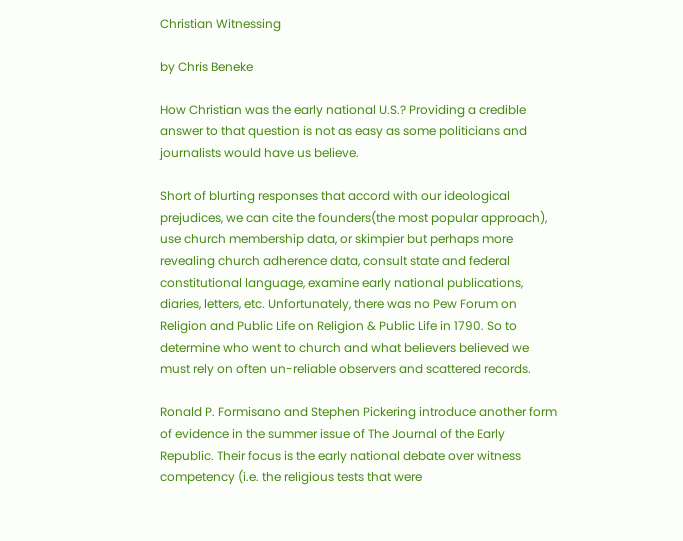Christian Witnessing

by Chris Beneke

How Christian was the early national U.S.? Providing a credible answer to that question is not as easy as some politicians and journalists would have us believe.

Short of blurting responses that accord with our ideological prejudices, we can cite the founders(the most popular approach), use church membership data, or skimpier but perhaps more revealing church adherence data, consult state and federal constitutional language, examine early national publications, diaries, letters, etc. Unfortunately, there was no Pew Forum on Religion and Public Life on Religion & Public Life in 1790. So to determine who went to church and what believers believed we must rely on often un-reliable observers and scattered records.

Ronald P. Formisano and Stephen Pickering introduce another form of evidence in the summer issue of The Journal of the Early Republic. Their focus is the early national debate over witness competency (i.e. the religious tests that were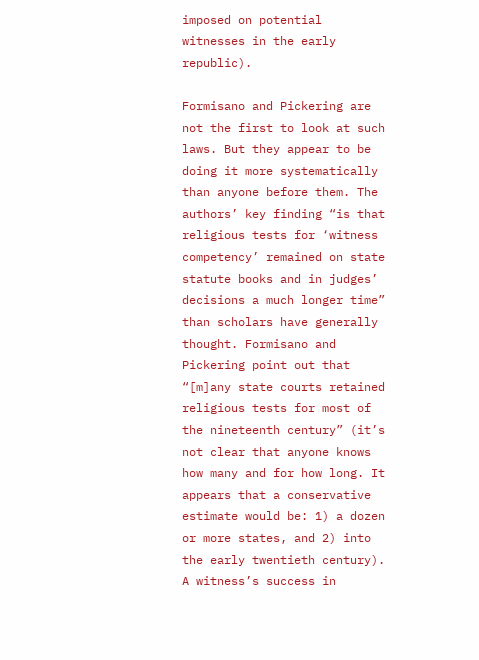imposed on potential witnesses in the early republic).

Formisano and Pickering are not the first to look at such laws. But they appear to be doing it more systematically than anyone before them. The authors’ key finding “is that religious tests for ‘witness competency’ remained on state statute books and in judges’ decisions a much longer time” than scholars have generally thought. Formisano and Pickering point out that “[m]any state courts retained religious tests for most of the nineteenth century” (it’s not clear that anyone knows how many and for how long. It appears that a conservative estimate would be: 1) a dozen or more states, and 2) into the early twentieth century). A witness’s success in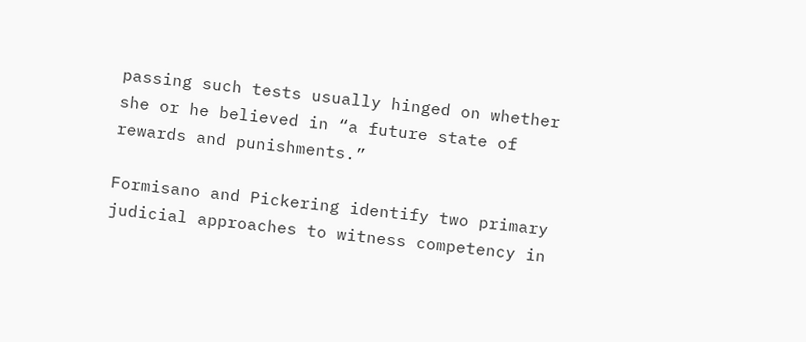passing such tests usually hinged on whether she or he believed in “a future state of rewards and punishments.”

Formisano and Pickering identify two primary judicial approaches to witness competency in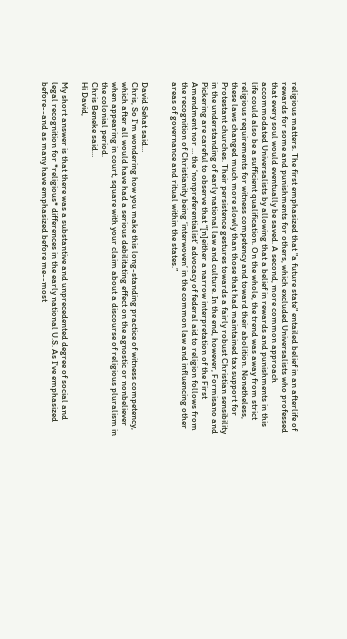religious matters. The first emphasized that "a future state" entailed belief in an afterlife of rewards for some and punishments for others, which excluded Universalists who professed that every soul would eventually be saved. A second, more common approach accommodated Universalists by allowing that a belief in rewards and punishments in this life could also be a sufficient qualification. On the whole, the trend was away from strict religious requirements for witness competency and toward their abolition. Nonetheless, these laws changed much more slowly than those that had maintained tax support for Protestant churches. Their persistence gestures towards a fairly robust Christian sensibility in the understanding of early national law and culture. In the end, however, Formisano and Pickering are careful to observe that “[n]either a narrow interpretation of the First Amendment nor … the ‘nonpreferentialist’ advocacy of federal aid to religion follows from the recognition of Christianity being ‘interwoven’ in the common law and influencing other areas of governance and ritual within the states.”


David Sehat said…
Chris, So I'm wondering how you make this long-standing practice of witness competency, which after all would have had a serious debilitating effect on the agnostic or nonbeliever when appearing in court, square with your claim about a discourse of religious pluralism in the colonial period.
Chris Beneke said…
Hi David,

My short answer is that there was a substantive and unprecedented degree of social and legal recognition for *religious* differences in the early national U.S. As I've emphasized before--and as many have emphasized before me--most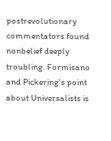postrevolutionary commentators found nonbelief deeply troubling. Formisano and Pickering's point about Universalists is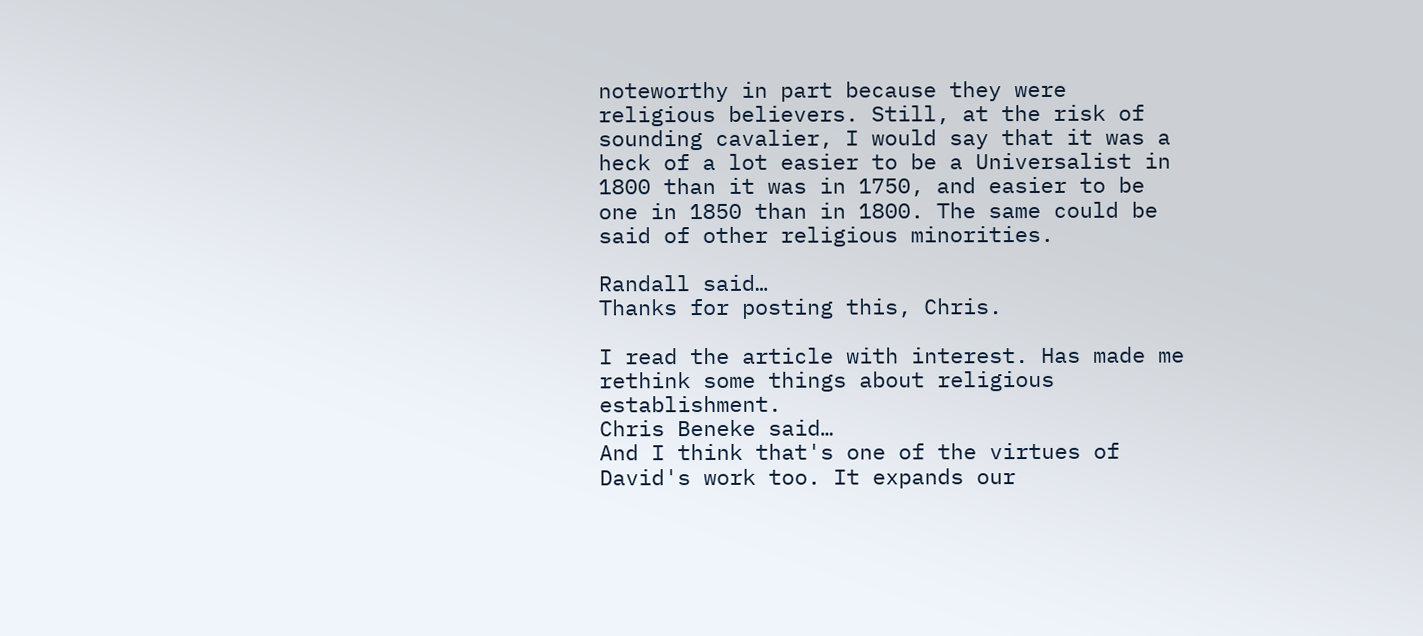noteworthy in part because they were religious believers. Still, at the risk of sounding cavalier, I would say that it was a heck of a lot easier to be a Universalist in 1800 than it was in 1750, and easier to be one in 1850 than in 1800. The same could be said of other religious minorities.

Randall said…
Thanks for posting this, Chris.

I read the article with interest. Has made me rethink some things about religious establishment.
Chris Beneke said…
And I think that's one of the virtues of David's work too. It expands our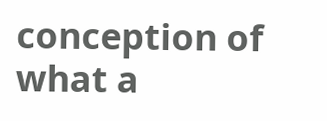conception of what a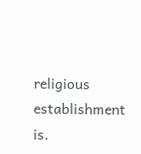religious establishment is.